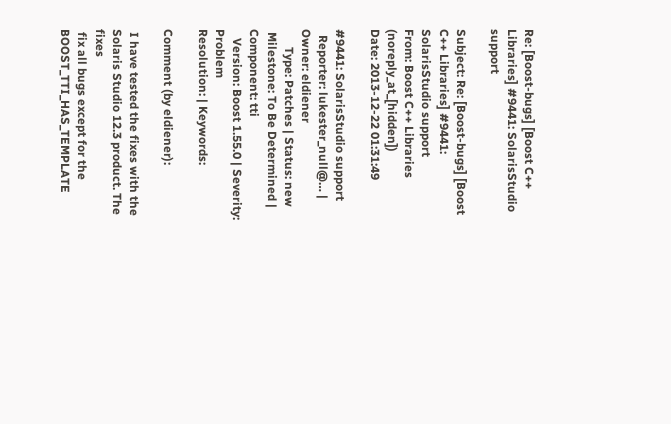Re: [Boost-bugs] [Boost C++ Libraries] #9441: SolarisStudio support

Subject: Re: [Boost-bugs] [Boost C++ Libraries] #9441: SolarisStudio support
From: Boost C++ Libraries (noreply_at_[hidden])
Date: 2013-12-22 01:31:49

#9441: SolarisStudio support
  Reporter: lukester_null@… | Owner: eldiener
      Type: Patches | Status: new
 Milestone: To Be Determined | Component: tti
   Version: Boost 1.55.0 | Severity: Problem
Resolution: | Keywords:

Comment (by eldiener):

 I have tested the fixes with the Solaris Studio 12.3 product. The fixes
 fix all bugs except for the BOOST_TTI_HAS_TEMPLATE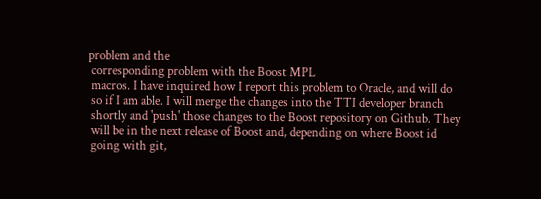problem and the
 corresponding problem with the Boost MPL
 macros. I have inquired how I report this problem to Oracle, and will do
 so if I am able. I will merge the changes into the TTI developer branch
 shortly and 'push' those changes to the Boost repository on Github. They
 will be in the next release of Boost and, depending on where Boost id
 going with git,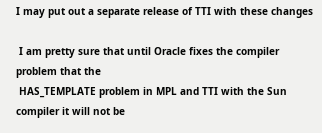I may put out a separate release of TTI with these changes

 I am pretty sure that until Oracle fixes the compiler problem that the
 HAS_TEMPLATE problem in MPL and TTI with the Sun compiler it will not be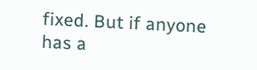fixed. But if anyone has a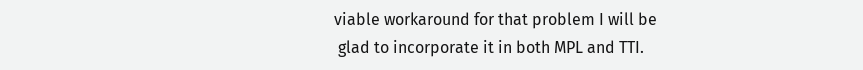viable workaround for that problem I will be
 glad to incorporate it in both MPL and TTI.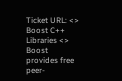Ticket URL: <>
Boost C++ Libraries <>
Boost provides free peer-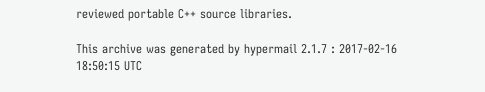reviewed portable C++ source libraries.

This archive was generated by hypermail 2.1.7 : 2017-02-16 18:50:15 UTC